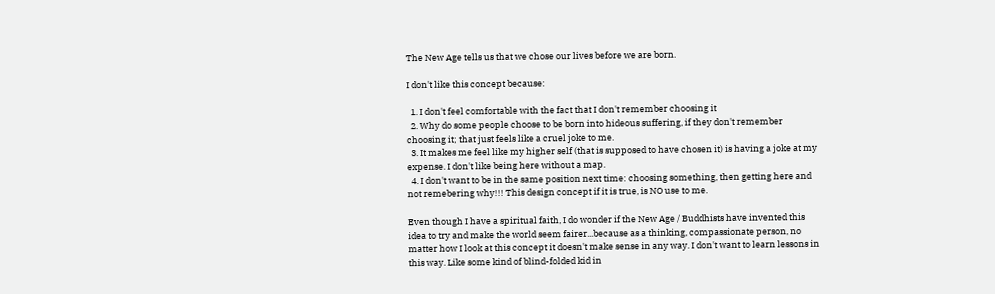The New Age tells us that we chose our lives before we are born.

I don't like this concept because:

  1. I don't feel comfortable with the fact that I don't remember choosing it
  2. Why do some people choose to be born into hideous suffering, if they don't remember choosing it; that just feels like a cruel joke to me.
  3. It makes me feel like my higher self (that is supposed to have chosen it) is having a joke at my expense. I don't like being here without a map.
  4. I don't want to be in the same position next time: choosing something, then getting here and not remebering why!!! This design concept if it is true, is NO use to me.

Even though I have a spiritual faith, I do wonder if the New Age / Buddhists have invented this idea to try and make the world seem fairer...because as a thinking, compassionate person, no matter how I look at this concept it doesn't make sense in any way. I don't want to learn lessons in this way. Like some kind of blind-folded kid in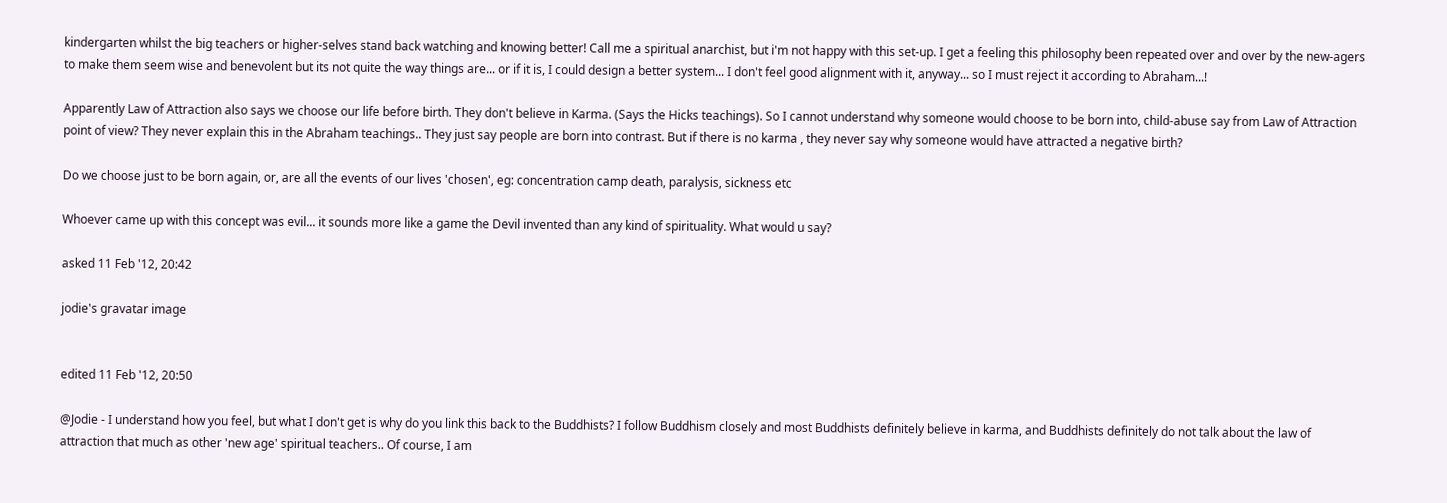kindergarten whilst the big teachers or higher-selves stand back watching and knowing better! Call me a spiritual anarchist, but i'm not happy with this set-up. I get a feeling this philosophy been repeated over and over by the new-agers to make them seem wise and benevolent but its not quite the way things are... or if it is, I could design a better system... I don't feel good alignment with it, anyway... so I must reject it according to Abraham...!

Apparently Law of Attraction also says we choose our life before birth. They don't believe in Karma. (Says the Hicks teachings). So I cannot understand why someone would choose to be born into, child-abuse say from Law of Attraction point of view? They never explain this in the Abraham teachings.. They just say people are born into contrast. But if there is no karma , they never say why someone would have attracted a negative birth?

Do we choose just to be born again, or, are all the events of our lives 'chosen', eg: concentration camp death, paralysis, sickness etc

Whoever came up with this concept was evil... it sounds more like a game the Devil invented than any kind of spirituality. What would u say?

asked 11 Feb '12, 20:42

jodie's gravatar image


edited 11 Feb '12, 20:50

@Jodie - I understand how you feel, but what I don't get is why do you link this back to the Buddhists? I follow Buddhism closely and most Buddhists definitely believe in karma, and Buddhists definitely do not talk about the law of attraction that much as other 'new age' spiritual teachers.. Of course, I am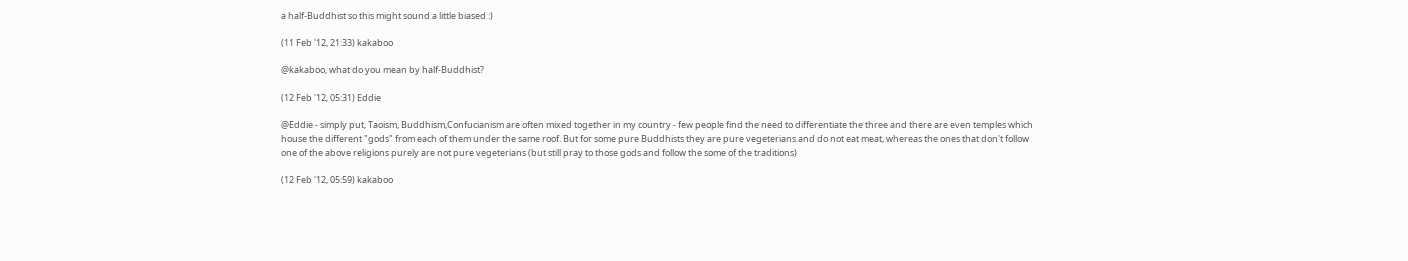a half-Buddhist so this might sound a little biased :)

(11 Feb '12, 21:33) kakaboo

@kakaboo, what do you mean by half-Buddhist?

(12 Feb '12, 05:31) Eddie

@Eddie - simply put, Taoism, Buddhism,Confucianism are often mixed together in my country - few people find the need to differentiate the three and there are even temples which house the different "gods" from each of them under the same roof. But for some pure Buddhists they are pure vegeterians and do not eat meat, whereas the ones that don't follow one of the above religions purely are not pure vegeterians (but still pray to those gods and follow the some of the traditions)

(12 Feb '12, 05:59) kakaboo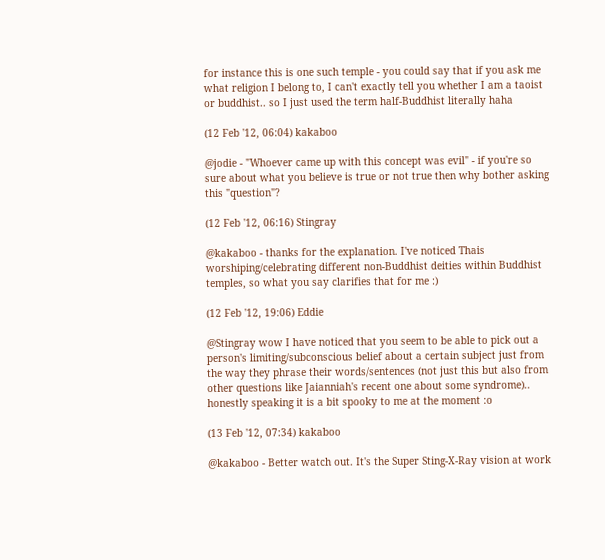for instance this is one such temple - you could say that if you ask me what religion I belong to, I can't exactly tell you whether I am a taoist or buddhist.. so I just used the term half-Buddhist literally haha

(12 Feb '12, 06:04) kakaboo

@jodie - "Whoever came up with this concept was evil" - if you're so sure about what you believe is true or not true then why bother asking this "question"?

(12 Feb '12, 06:16) Stingray

@kakaboo - thanks for the explanation. I've noticed Thais worshiping/celebrating different non-Buddhist deities within Buddhist temples, so what you say clarifies that for me :)

(12 Feb '12, 19:06) Eddie

@Stingray wow I have noticed that you seem to be able to pick out a person's limiting/subconscious belief about a certain subject just from the way they phrase their words/sentences (not just this but also from other questions like Jaianniah's recent one about some syndrome).. honestly speaking it is a bit spooky to me at the moment :o

(13 Feb '12, 07:34) kakaboo

@kakaboo - Better watch out. It's the Super Sting-X-Ray vision at work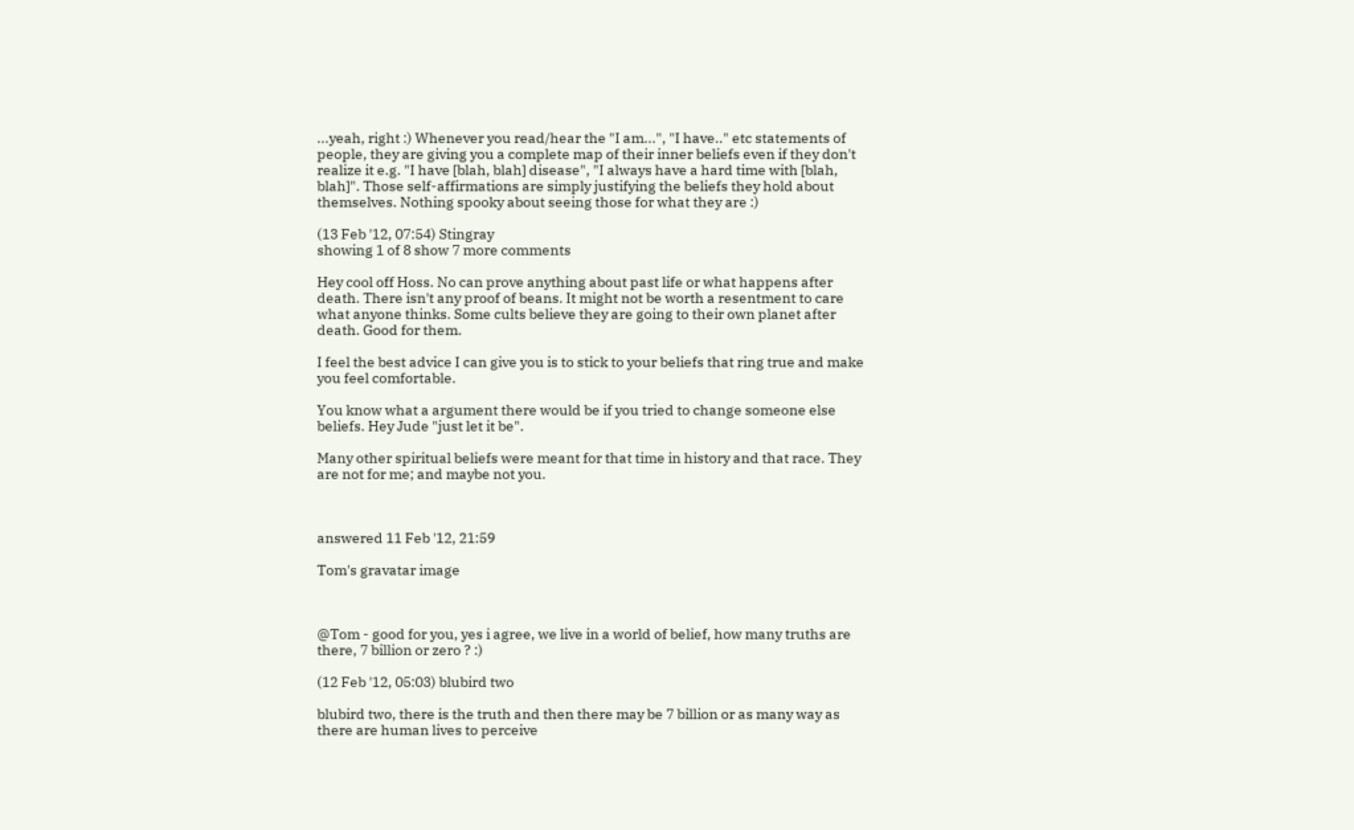...yeah, right :) Whenever you read/hear the "I am...", "I have.." etc statements of people, they are giving you a complete map of their inner beliefs even if they don't realize it e.g. "I have [blah, blah] disease", "I always have a hard time with [blah, blah]". Those self-affirmations are simply justifying the beliefs they hold about themselves. Nothing spooky about seeing those for what they are :)

(13 Feb '12, 07:54) Stingray
showing 1 of 8 show 7 more comments

Hey cool off Hoss. No can prove anything about past life or what happens after death. There isn't any proof of beans. It might not be worth a resentment to care what anyone thinks. Some cults believe they are going to their own planet after death. Good for them.

I feel the best advice I can give you is to stick to your beliefs that ring true and make you feel comfortable.

You know what a argument there would be if you tried to change someone else beliefs. Hey Jude "just let it be".

Many other spiritual beliefs were meant for that time in history and that race. They are not for me; and maybe not you.



answered 11 Feb '12, 21:59

Tom's gravatar image



@Tom - good for you, yes i agree, we live in a world of belief, how many truths are there, 7 billion or zero ? :)

(12 Feb '12, 05:03) blubird two

blubird two, there is the truth and then there may be 7 billion or as many way as there are human lives to perceive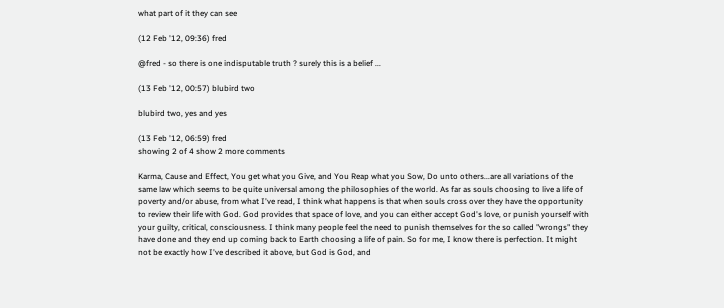what part of it they can see

(12 Feb '12, 09:36) fred

@fred - so there is one indisputable truth ? surely this is a belief ...

(13 Feb '12, 00:57) blubird two

blubird two, yes and yes

(13 Feb '12, 06:59) fred
showing 2 of 4 show 2 more comments

Karma, Cause and Effect, You get what you Give, and You Reap what you Sow, Do unto others...are all variations of the same law which seems to be quite universal among the philosophies of the world. As far as souls choosing to live a life of poverty and/or abuse, from what I've read, I think what happens is that when souls cross over they have the opportunity to review their life with God. God provides that space of love, and you can either accept God's love, or punish yourself with your guilty, critical, consciousness. I think many people feel the need to punish themselves for the so called "wrongs" they have done and they end up coming back to Earth choosing a life of pain. So for me, I know there is perfection. It might not be exactly how I've described it above, but God is God, and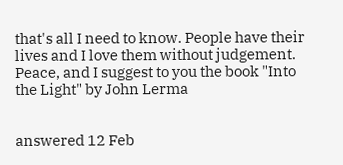that's all I need to know. People have their lives and I love them without judgement. Peace, and I suggest to you the book "Into the Light" by John Lerma


answered 12 Feb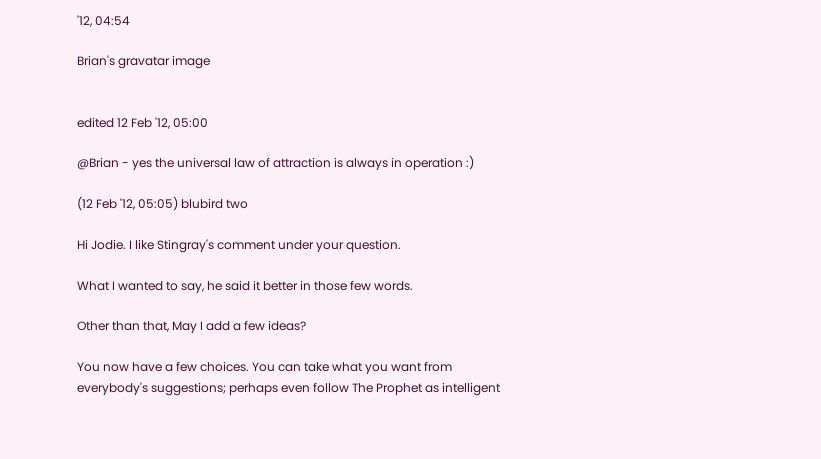'12, 04:54

Brian's gravatar image


edited 12 Feb '12, 05:00

@Brian - yes the universal law of attraction is always in operation :)

(12 Feb '12, 05:05) blubird two

Hi Jodie. I like Stingray's comment under your question.

What I wanted to say, he said it better in those few words.

Other than that, May I add a few ideas?

You now have a few choices. You can take what you want from everybody's suggestions; perhaps even follow The Prophet as intelligent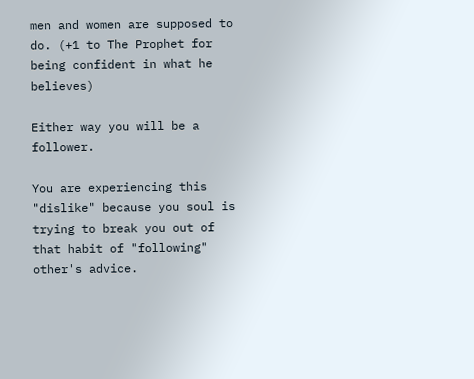men and women are supposed to do. (+1 to The Prophet for being confident in what he believes)

Either way you will be a follower.

You are experiencing this "dislike" because you soul is trying to break you out of that habit of "following" other's advice.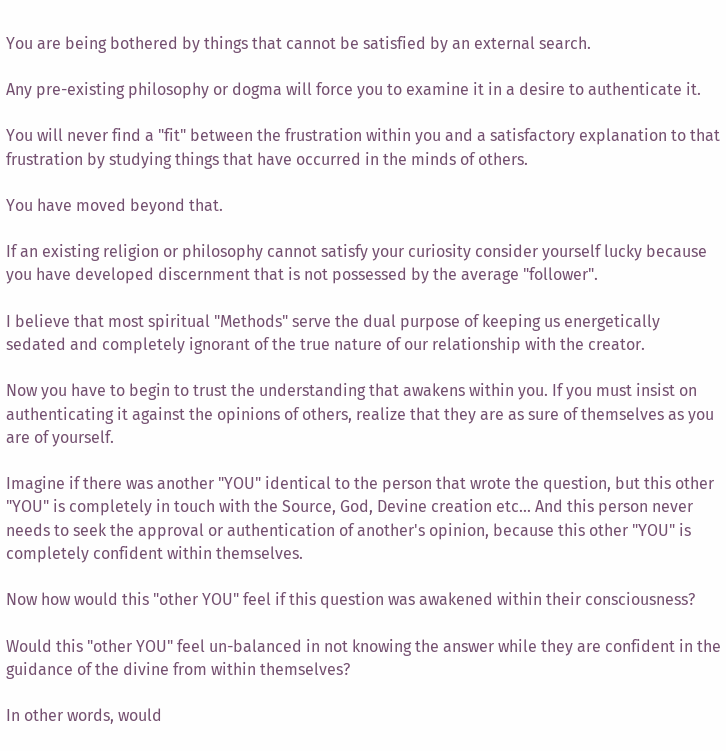You are being bothered by things that cannot be satisfied by an external search.

Any pre-existing philosophy or dogma will force you to examine it in a desire to authenticate it.

You will never find a "fit" between the frustration within you and a satisfactory explanation to that frustration by studying things that have occurred in the minds of others.

You have moved beyond that.

If an existing religion or philosophy cannot satisfy your curiosity consider yourself lucky because you have developed discernment that is not possessed by the average "follower".

I believe that most spiritual "Methods" serve the dual purpose of keeping us energetically sedated and completely ignorant of the true nature of our relationship with the creator.

Now you have to begin to trust the understanding that awakens within you. If you must insist on authenticating it against the opinions of others, realize that they are as sure of themselves as you are of yourself.

Imagine if there was another "YOU" identical to the person that wrote the question, but this other "YOU" is completely in touch with the Source, God, Devine creation etc... And this person never needs to seek the approval or authentication of another's opinion, because this other "YOU" is completely confident within themselves.

Now how would this "other YOU" feel if this question was awakened within their consciousness?

Would this "other YOU" feel un-balanced in not knowing the answer while they are confident in the guidance of the divine from within themselves?

In other words, would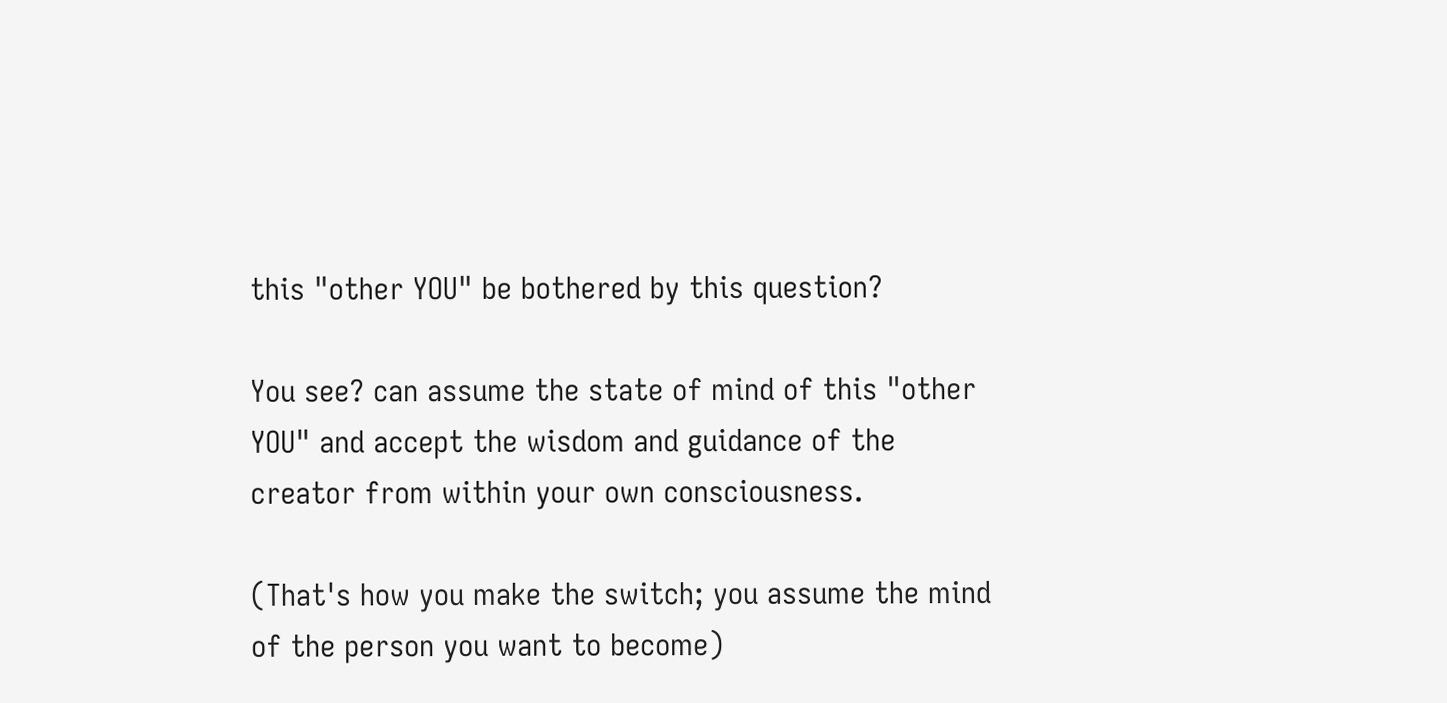this "other YOU" be bothered by this question?

You see? can assume the state of mind of this "other YOU" and accept the wisdom and guidance of the creator from within your own consciousness.

(That's how you make the switch; you assume the mind of the person you want to become)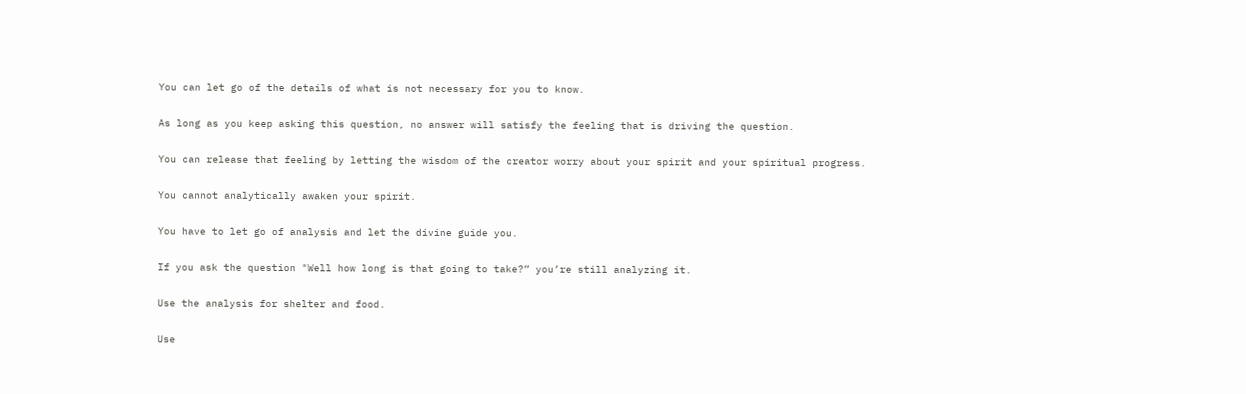You can let go of the details of what is not necessary for you to know.

As long as you keep asking this question, no answer will satisfy the feeling that is driving the question.

You can release that feeling by letting the wisdom of the creator worry about your spirit and your spiritual progress.

You cannot analytically awaken your spirit.

You have to let go of analysis and let the divine guide you.

If you ask the question "Well how long is that going to take?” you’re still analyzing it.

Use the analysis for shelter and food.

Use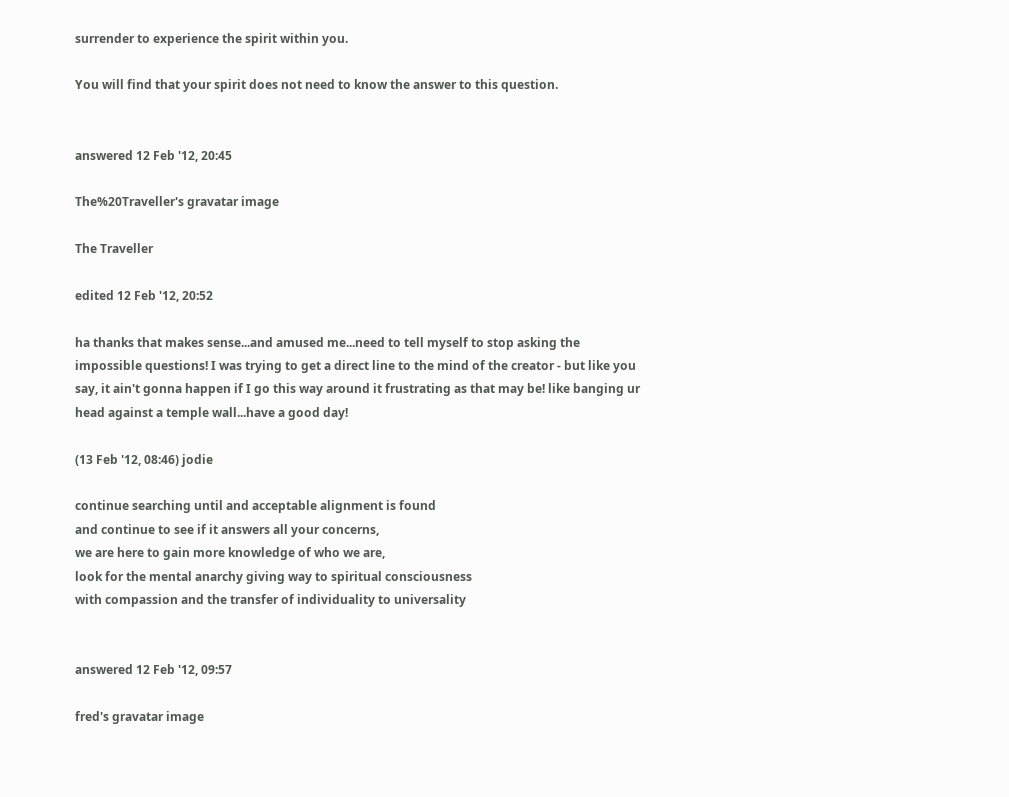surrender to experience the spirit within you.

You will find that your spirit does not need to know the answer to this question.


answered 12 Feb '12, 20:45

The%20Traveller's gravatar image

The Traveller

edited 12 Feb '12, 20:52

ha thanks that makes sense...and amused me...need to tell myself to stop asking the impossible questions! I was trying to get a direct line to the mind of the creator - but like you say, it ain't gonna happen if I go this way around it frustrating as that may be! like banging ur head against a temple wall...have a good day!

(13 Feb '12, 08:46) jodie

continue searching until and acceptable alignment is found
and continue to see if it answers all your concerns,
we are here to gain more knowledge of who we are,
look for the mental anarchy giving way to spiritual consciousness
with compassion and the transfer of individuality to universality


answered 12 Feb '12, 09:57

fred's gravatar image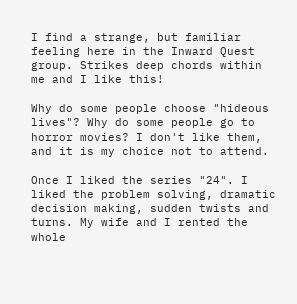I find a strange, but familiar feeling here in the Inward Quest group. Strikes deep chords within me and I like this!

Why do some people choose "hideous lives"? Why do some people go to horror movies? I don't like them, and it is my choice not to attend.

Once I liked the series "24". I liked the problem solving, dramatic decision making, sudden twists and turns. My wife and I rented the whole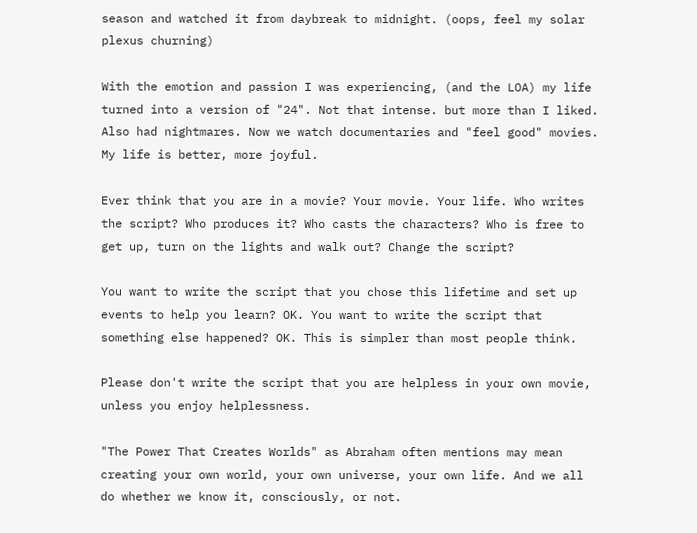season and watched it from daybreak to midnight. (oops, feel my solar plexus churning)

With the emotion and passion I was experiencing, (and the LOA) my life turned into a version of "24". Not that intense. but more than I liked. Also had nightmares. Now we watch documentaries and "feel good" movies. My life is better, more joyful.

Ever think that you are in a movie? Your movie. Your life. Who writes the script? Who produces it? Who casts the characters? Who is free to get up, turn on the lights and walk out? Change the script?

You want to write the script that you chose this lifetime and set up events to help you learn? OK. You want to write the script that something else happened? OK. This is simpler than most people think.

Please don't write the script that you are helpless in your own movie, unless you enjoy helplessness.

"The Power That Creates Worlds" as Abraham often mentions may mean creating your own world, your own universe, your own life. And we all do whether we know it, consciously, or not.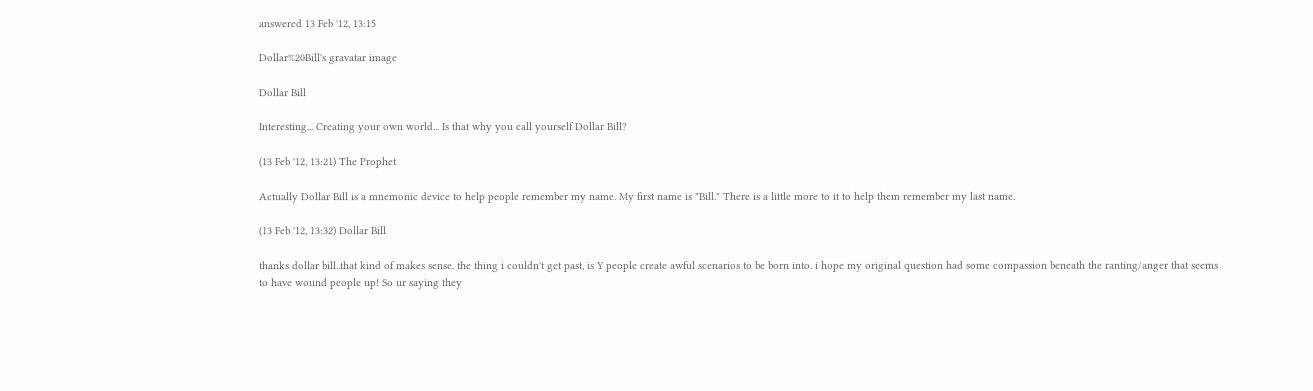answered 13 Feb '12, 13:15

Dollar%20Bill's gravatar image

Dollar Bill

Interesting... Creating your own world... Is that why you call yourself Dollar Bill?

(13 Feb '12, 13:21) The Prophet

Actually Dollar Bill is a mnemonic device to help people remember my name. My first name is "Bill." There is a little more to it to help them remember my last name.

(13 Feb '12, 13:32) Dollar Bill

thanks dollar bill..that kind of makes sense. the thing i couldn't get past, is Y people create awful scenarios to be born into. i hope my original question had some compassion beneath the ranting/anger that seems to have wound people up! So ur saying they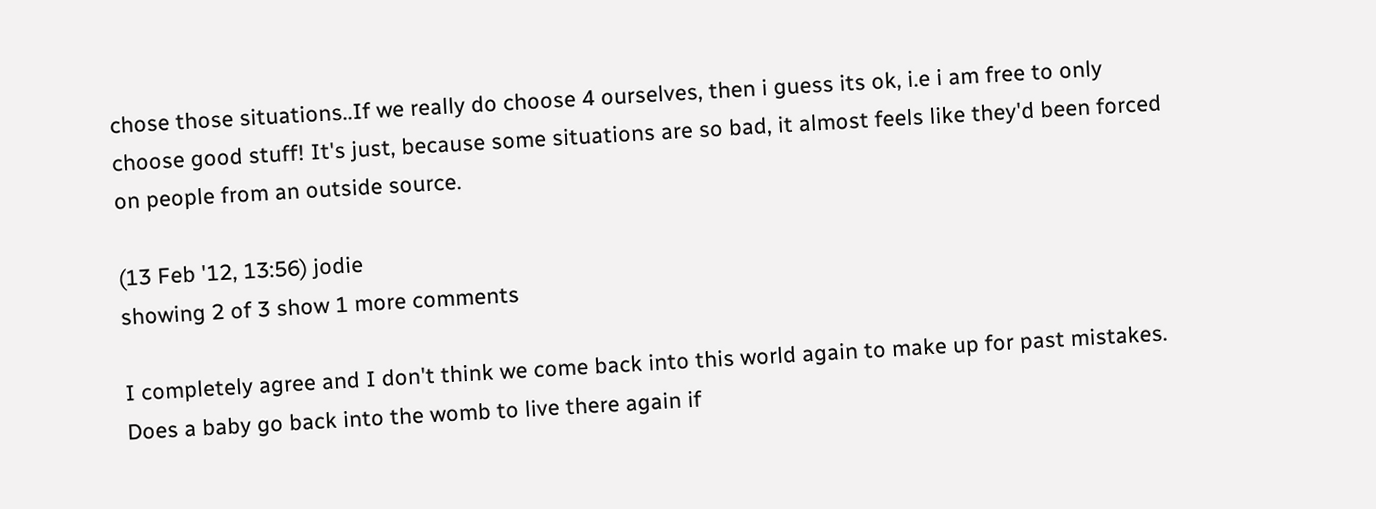chose those situations..If we really do choose 4 ourselves, then i guess its ok, i.e i am free to only choose good stuff! It's just, because some situations are so bad, it almost feels like they'd been forced on people from an outside source.

(13 Feb '12, 13:56) jodie
showing 2 of 3 show 1 more comments

I completely agree and I don't think we come back into this world again to make up for past mistakes. Does a baby go back into the womb to live there again if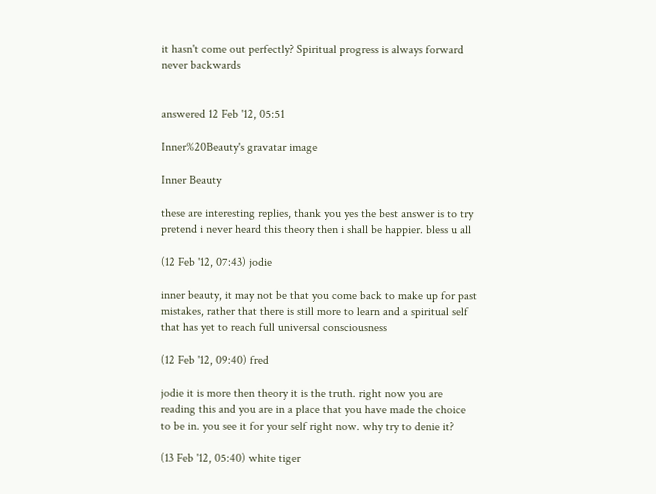it hasn't come out perfectly? Spiritual progress is always forward never backwards


answered 12 Feb '12, 05:51

Inner%20Beauty's gravatar image

Inner Beauty

these are interesting replies, thank you yes the best answer is to try pretend i never heard this theory then i shall be happier. bless u all

(12 Feb '12, 07:43) jodie

inner beauty, it may not be that you come back to make up for past mistakes, rather that there is still more to learn and a spiritual self that has yet to reach full universal consciousness

(12 Feb '12, 09:40) fred

jodie it is more then theory it is the truth. right now you are reading this and you are in a place that you have made the choice to be in. you see it for your self right now. why try to denie it?

(13 Feb '12, 05:40) white tiger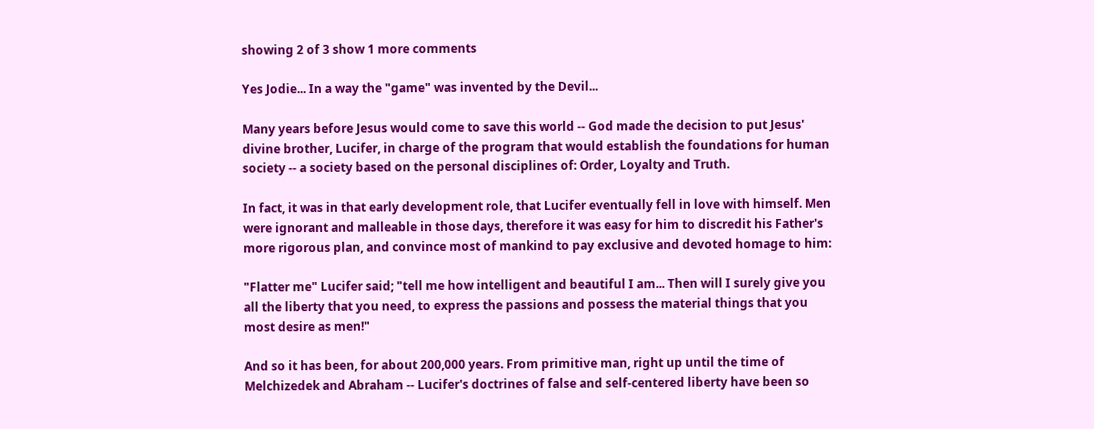showing 2 of 3 show 1 more comments

Yes Jodie... In a way the "game" was invented by the Devil...

Many years before Jesus would come to save this world -- God made the decision to put Jesus' divine brother, Lucifer, in charge of the program that would establish the foundations for human society -- a society based on the personal disciplines of: Order, Loyalty and Truth.

In fact, it was in that early development role, that Lucifer eventually fell in love with himself. Men were ignorant and malleable in those days, therefore it was easy for him to discredit his Father's more rigorous plan, and convince most of mankind to pay exclusive and devoted homage to him:

"Flatter me" Lucifer said; "tell me how intelligent and beautiful I am... Then will I surely give you all the liberty that you need, to express the passions and possess the material things that you most desire as men!"

And so it has been, for about 200,000 years. From primitive man, right up until the time of Melchizedek and Abraham -- Lucifer's doctrines of false and self-centered liberty have been so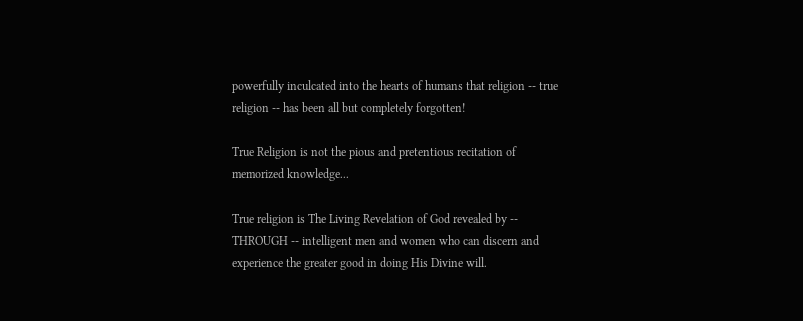powerfully inculcated into the hearts of humans that religion -- true religion -- has been all but completely forgotten!

True Religion is not the pious and pretentious recitation of memorized knowledge...

True religion is The Living Revelation of God revealed by -- THROUGH -- intelligent men and women who can discern and experience the greater good in doing His Divine will.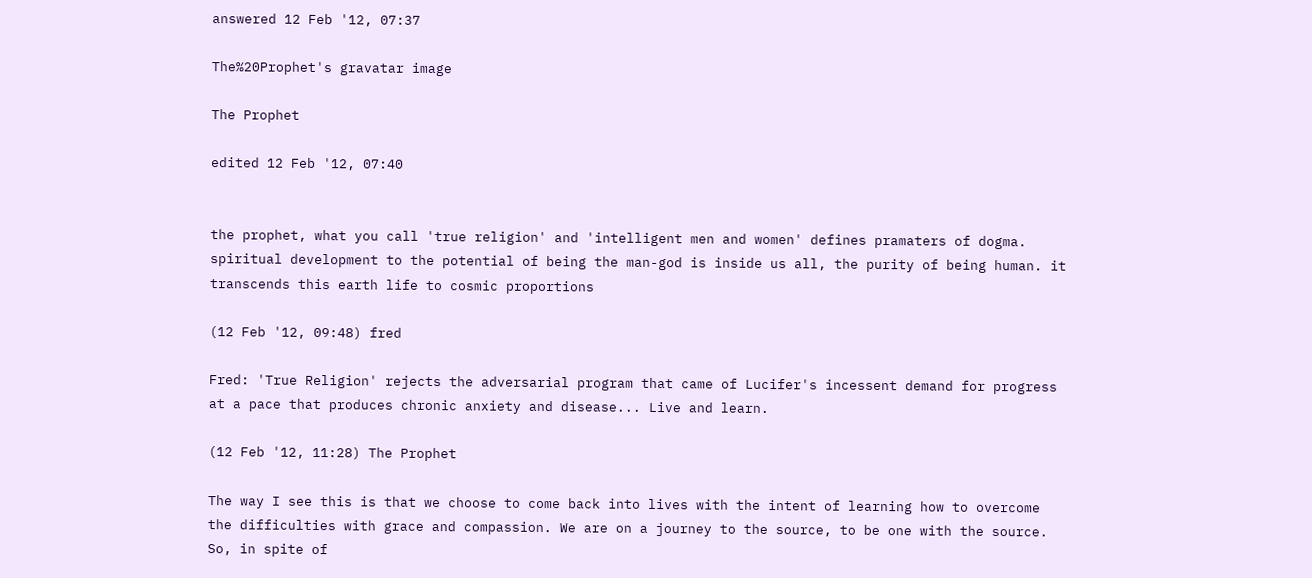answered 12 Feb '12, 07:37

The%20Prophet's gravatar image

The Prophet

edited 12 Feb '12, 07:40


the prophet, what you call 'true religion' and 'intelligent men and women' defines pramaters of dogma. spiritual development to the potential of being the man-god is inside us all, the purity of being human. it transcends this earth life to cosmic proportions

(12 Feb '12, 09:48) fred

Fred: 'True Religion' rejects the adversarial program that came of Lucifer's incessent demand for progress at a pace that produces chronic anxiety and disease... Live and learn.

(12 Feb '12, 11:28) The Prophet

The way I see this is that we choose to come back into lives with the intent of learning how to overcome the difficulties with grace and compassion. We are on a journey to the source, to be one with the source. So, in spite of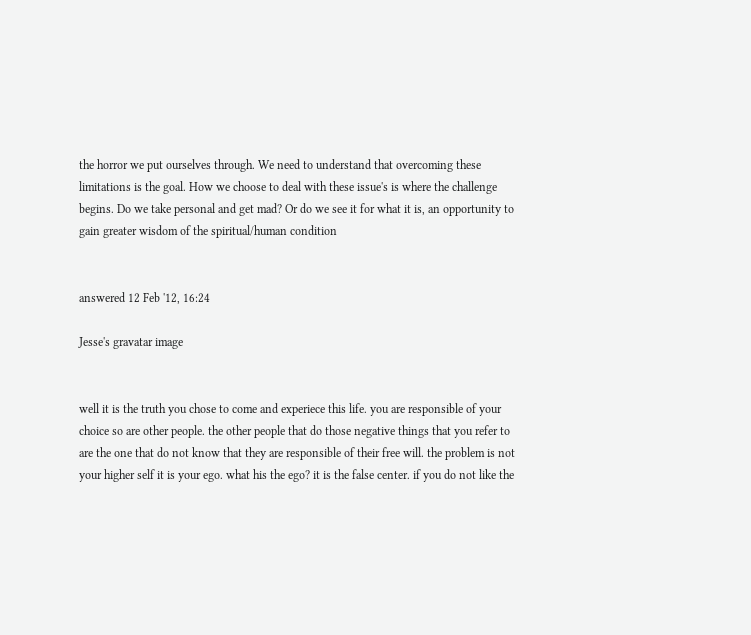the horror we put ourselves through. We need to understand that overcoming these limitations is the goal. How we choose to deal with these issue's is where the challenge begins. Do we take personal and get mad? Or do we see it for what it is, an opportunity to gain greater wisdom of the spiritual/human condition


answered 12 Feb '12, 16:24

Jesse's gravatar image


well it is the truth you chose to come and experiece this life. you are responsible of your choice so are other people. the other people that do those negative things that you refer to are the one that do not know that they are responsible of their free will. the problem is not your higher self it is your ego. what his the ego? it is the false center. if you do not like the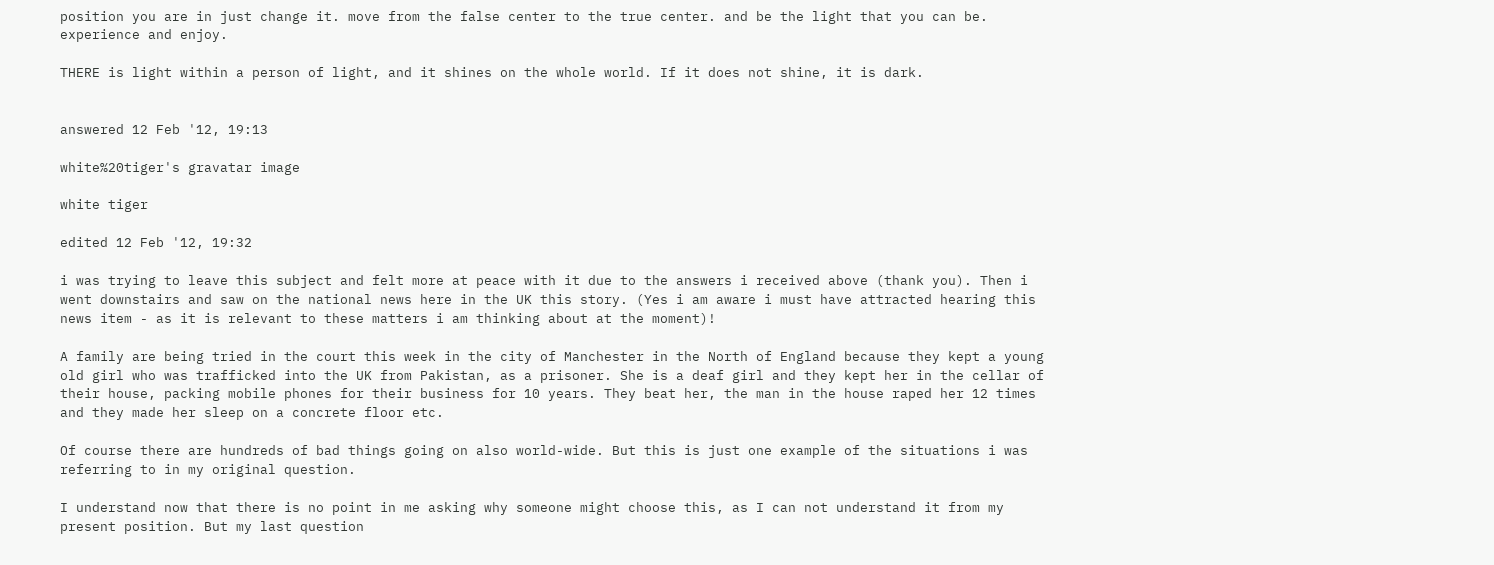position you are in just change it. move from the false center to the true center. and be the light that you can be. experience and enjoy.

THERE is light within a person of light, and it shines on the whole world. If it does not shine, it is dark.


answered 12 Feb '12, 19:13

white%20tiger's gravatar image

white tiger

edited 12 Feb '12, 19:32

i was trying to leave this subject and felt more at peace with it due to the answers i received above (thank you). Then i went downstairs and saw on the national news here in the UK this story. (Yes i am aware i must have attracted hearing this news item - as it is relevant to these matters i am thinking about at the moment)!

A family are being tried in the court this week in the city of Manchester in the North of England because they kept a young old girl who was trafficked into the UK from Pakistan, as a prisoner. She is a deaf girl and they kept her in the cellar of their house, packing mobile phones for their business for 10 years. They beat her, the man in the house raped her 12 times and they made her sleep on a concrete floor etc.

Of course there are hundreds of bad things going on also world-wide. But this is just one example of the situations i was referring to in my original question.

I understand now that there is no point in me asking why someone might choose this, as I can not understand it from my present position. But my last question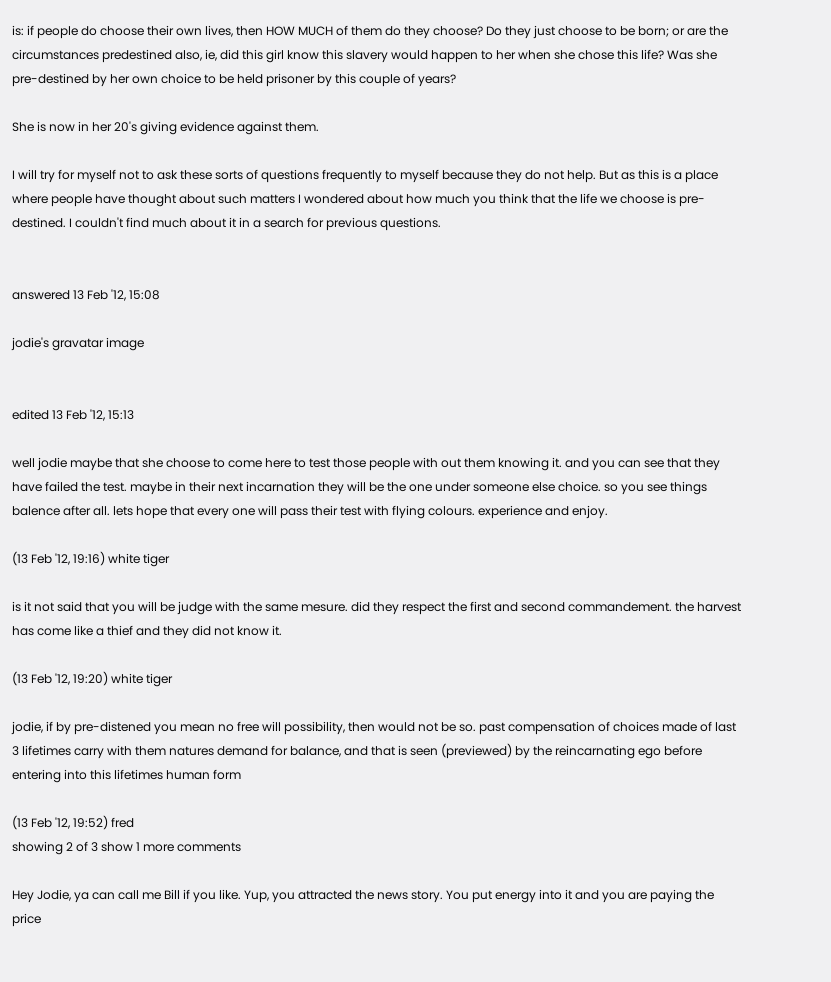is: if people do choose their own lives, then HOW MUCH of them do they choose? Do they just choose to be born; or are the circumstances predestined also, ie, did this girl know this slavery would happen to her when she chose this life? Was she pre-destined by her own choice to be held prisoner by this couple of years?

She is now in her 20's giving evidence against them.

I will try for myself not to ask these sorts of questions frequently to myself because they do not help. But as this is a place where people have thought about such matters I wondered about how much you think that the life we choose is pre-destined. I couldn't find much about it in a search for previous questions.


answered 13 Feb '12, 15:08

jodie's gravatar image


edited 13 Feb '12, 15:13

well jodie maybe that she choose to come here to test those people with out them knowing it. and you can see that they have failed the test. maybe in their next incarnation they will be the one under someone else choice. so you see things balence after all. lets hope that every one will pass their test with flying colours. experience and enjoy.

(13 Feb '12, 19:16) white tiger

is it not said that you will be judge with the same mesure. did they respect the first and second commandement. the harvest has come like a thief and they did not know it.

(13 Feb '12, 19:20) white tiger

jodie, if by pre-distened you mean no free will possibility, then would not be so. past compensation of choices made of last 3 lifetimes carry with them natures demand for balance, and that is seen (previewed) by the reincarnating ego before entering into this lifetimes human form

(13 Feb '12, 19:52) fred
showing 2 of 3 show 1 more comments

Hey Jodie, ya can call me Bill if you like. Yup, you attracted the news story. You put energy into it and you are paying the price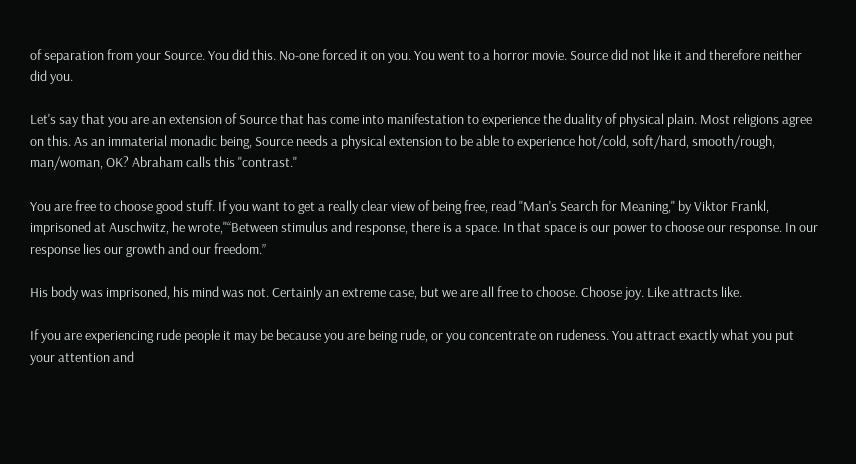of separation from your Source. You did this. No-one forced it on you. You went to a horror movie. Source did not like it and therefore neither did you.

Let's say that you are an extension of Source that has come into manifestation to experience the duality of physical plain. Most religions agree on this. As an immaterial monadic being, Source needs a physical extension to be able to experience hot/cold, soft/hard, smooth/rough, man/woman, OK? Abraham calls this "contrast."

You are free to choose good stuff. If you want to get a really clear view of being free, read "Man's Search for Meaning," by Viktor Frankl, imprisoned at Auschwitz, he wrote,"“Between stimulus and response, there is a space. In that space is our power to choose our response. In our response lies our growth and our freedom.”

His body was imprisoned, his mind was not. Certainly an extreme case, but we are all free to choose. Choose joy. Like attracts like.

If you are experiencing rude people it may be because you are being rude, or you concentrate on rudeness. You attract exactly what you put your attention and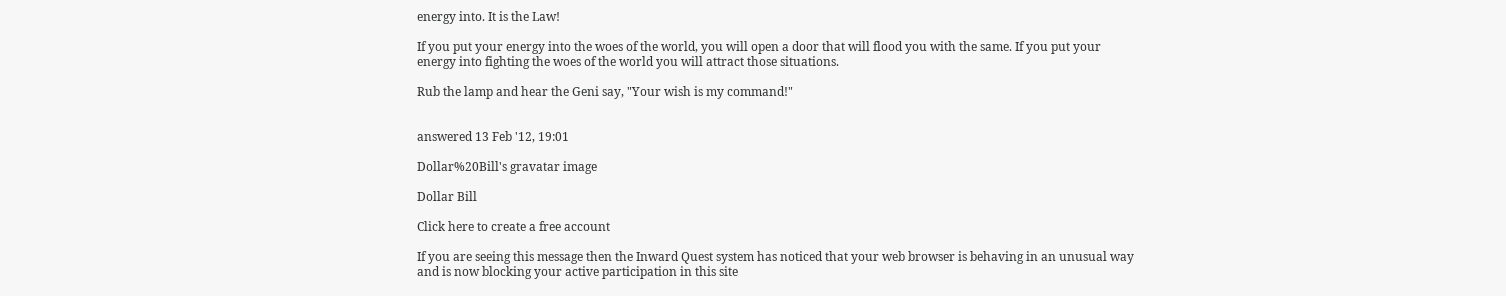energy into. It is the Law!

If you put your energy into the woes of the world, you will open a door that will flood you with the same. If you put your energy into fighting the woes of the world you will attract those situations.

Rub the lamp and hear the Geni say, "Your wish is my command!"


answered 13 Feb '12, 19:01

Dollar%20Bill's gravatar image

Dollar Bill

Click here to create a free account

If you are seeing this message then the Inward Quest system has noticed that your web browser is behaving in an unusual way and is now blocking your active participation in this site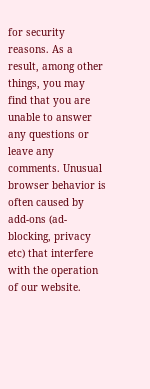for security reasons. As a result, among other things, you may find that you are unable to answer any questions or leave any comments. Unusual browser behavior is often caused by add-ons (ad-blocking, privacy etc) that interfere with the operation of our website.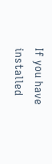If you have installed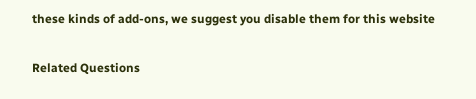these kinds of add-ons, we suggest you disable them for this website

Related Questions